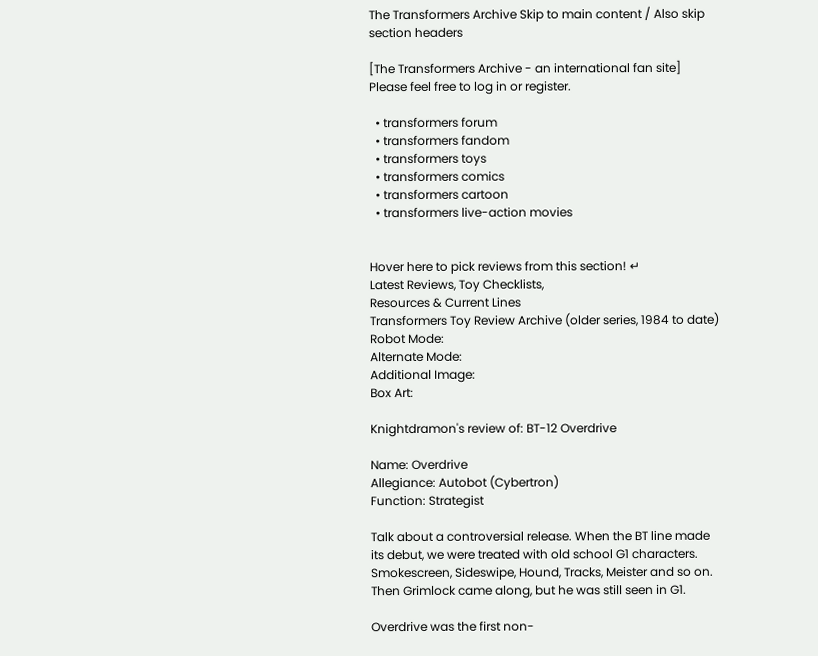The Transformers Archive Skip to main content / Also skip section headers

[The Transformers Archive - an international fan site]
Please feel free to log in or register.

  • transformers forum
  • transformers fandom
  • transformers toys
  • transformers comics
  • transformers cartoon
  • transformers live-action movies


Hover here to pick reviews from this section! ↵
Latest Reviews, Toy Checklists,
Resources & Current Lines
Transformers Toy Review Archive (older series, 1984 to date)
Robot Mode:
Alternate Mode:
Additional Image:
Box Art:

Knightdramon's review of: BT-12 Overdrive

Name: Overdrive
Allegiance: Autobot (Cybertron)
Function: Strategist

Talk about a controversial release. When the BT line made its debut, we were treated with old school G1 characters. Smokescreen, Sideswipe, Hound, Tracks, Meister and so on. Then Grimlock came along, but he was still seen in G1.

Overdrive was the first non-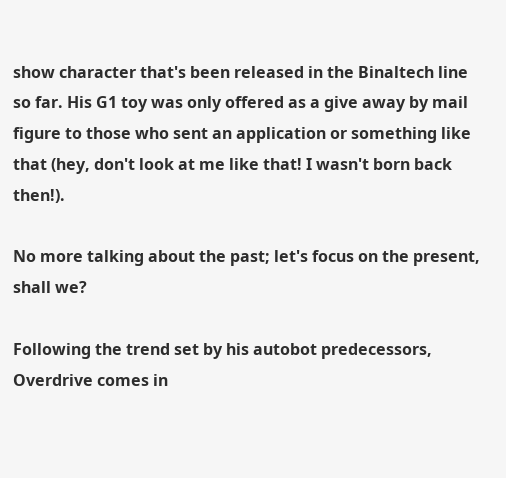show character that's been released in the Binaltech line so far. His G1 toy was only offered as a give away by mail figure to those who sent an application or something like that (hey, don't look at me like that! I wasn't born back then!).

No more talking about the past; let's focus on the present, shall we?

Following the trend set by his autobot predecessors, Overdrive comes in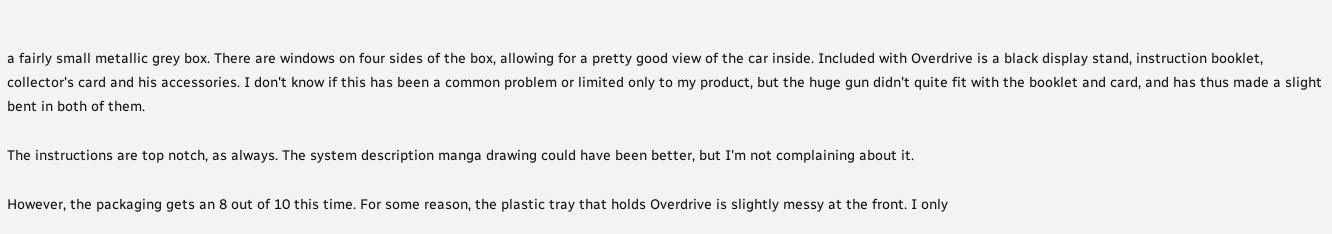a fairly small metallic grey box. There are windows on four sides of the box, allowing for a pretty good view of the car inside. Included with Overdrive is a black display stand, instruction booklet, collector's card and his accessories. I don't know if this has been a common problem or limited only to my product, but the huge gun didn't quite fit with the booklet and card, and has thus made a slight bent in both of them.

The instructions are top notch, as always. The system description manga drawing could have been better, but I'm not complaining about it.

However, the packaging gets an 8 out of 10 this time. For some reason, the plastic tray that holds Overdrive is slightly messy at the front. I only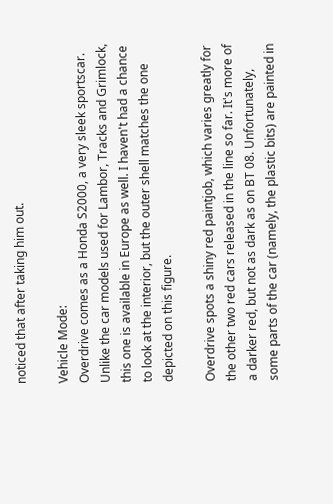noticed that after taking him out.

Vehicle Mode:
Overdrive comes as a Honda S2000, a very sleek sportscar. Unlike the car models used for Lambor, Tracks and Grimlock, this one is available in Europe as well. I haven't had a chance to look at the interior, but the outer shell matches the one depicted on this figure.

Overdrive spots a shiny red paintjob, which varies greatly for the other two red cars released in the line so far. It's more of a darker red, but not as dark as on BT 08. Unfortunately, some parts of the car (namely, the plastic bits) are painted in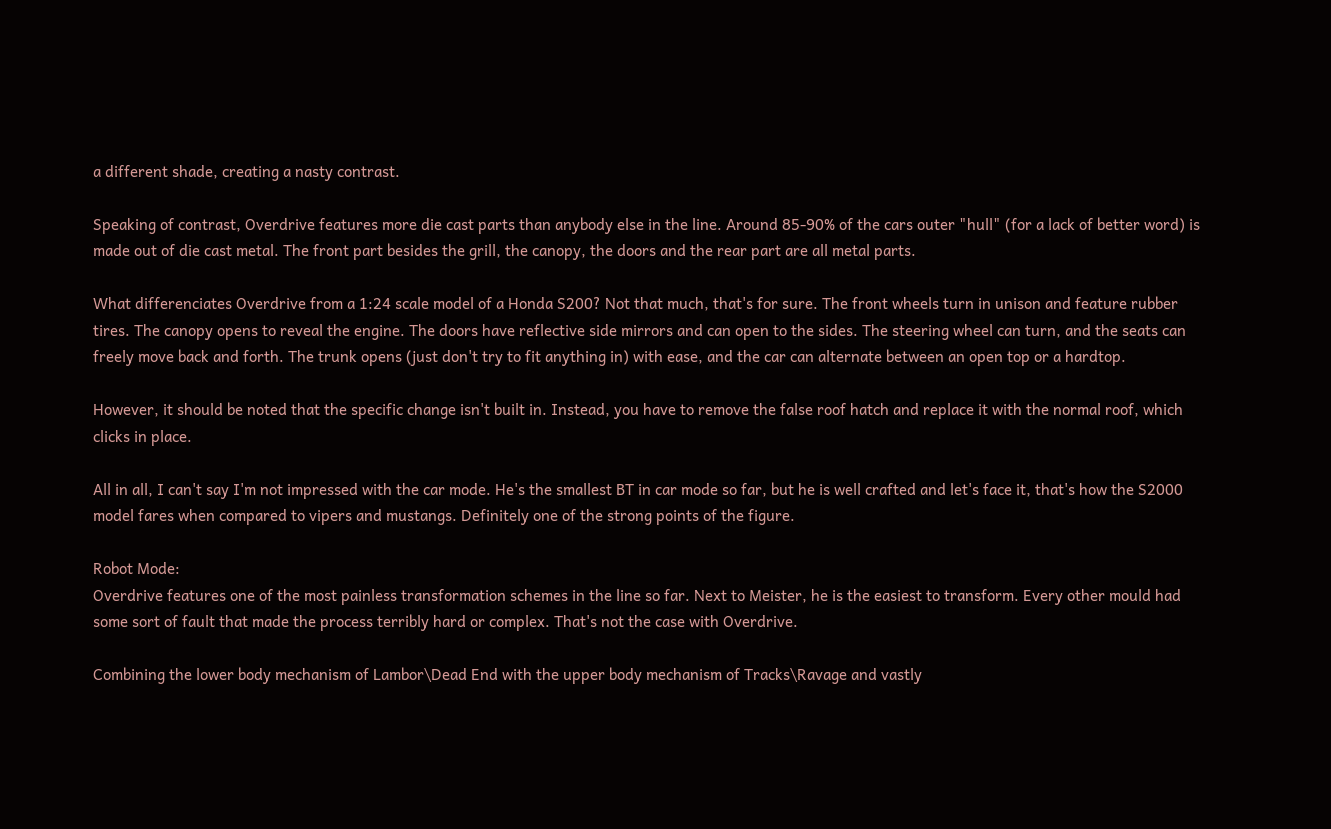a different shade, creating a nasty contrast.

Speaking of contrast, Overdrive features more die cast parts than anybody else in the line. Around 85-90% of the cars outer "hull" (for a lack of better word) is made out of die cast metal. The front part besides the grill, the canopy, the doors and the rear part are all metal parts.

What differenciates Overdrive from a 1:24 scale model of a Honda S200? Not that much, that's for sure. The front wheels turn in unison and feature rubber tires. The canopy opens to reveal the engine. The doors have reflective side mirrors and can open to the sides. The steering wheel can turn, and the seats can freely move back and forth. The trunk opens (just don't try to fit anything in) with ease, and the car can alternate between an open top or a hardtop.

However, it should be noted that the specific change isn't built in. Instead, you have to remove the false roof hatch and replace it with the normal roof, which clicks in place.

All in all, I can't say I'm not impressed with the car mode. He's the smallest BT in car mode so far, but he is well crafted and let's face it, that's how the S2000 model fares when compared to vipers and mustangs. Definitely one of the strong points of the figure.

Robot Mode:
Overdrive features one of the most painless transformation schemes in the line so far. Next to Meister, he is the easiest to transform. Every other mould had some sort of fault that made the process terribly hard or complex. That's not the case with Overdrive.

Combining the lower body mechanism of Lambor\Dead End with the upper body mechanism of Tracks\Ravage and vastly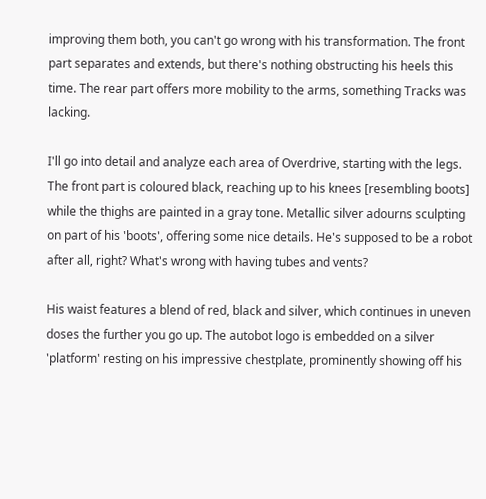improving them both, you can't go wrong with his transformation. The front part separates and extends, but there's nothing obstructing his heels this time. The rear part offers more mobility to the arms, something Tracks was lacking.

I'll go into detail and analyze each area of Overdrive, starting with the legs. The front part is coloured black, reaching up to his knees [resembling boots] while the thighs are painted in a gray tone. Metallic silver adourns sculpting on part of his 'boots', offering some nice details. He's supposed to be a robot after all, right? What's wrong with having tubes and vents?

His waist features a blend of red, black and silver, which continues in uneven doses the further you go up. The autobot logo is embedded on a silver 'platform' resting on his impressive chestplate, prominently showing off his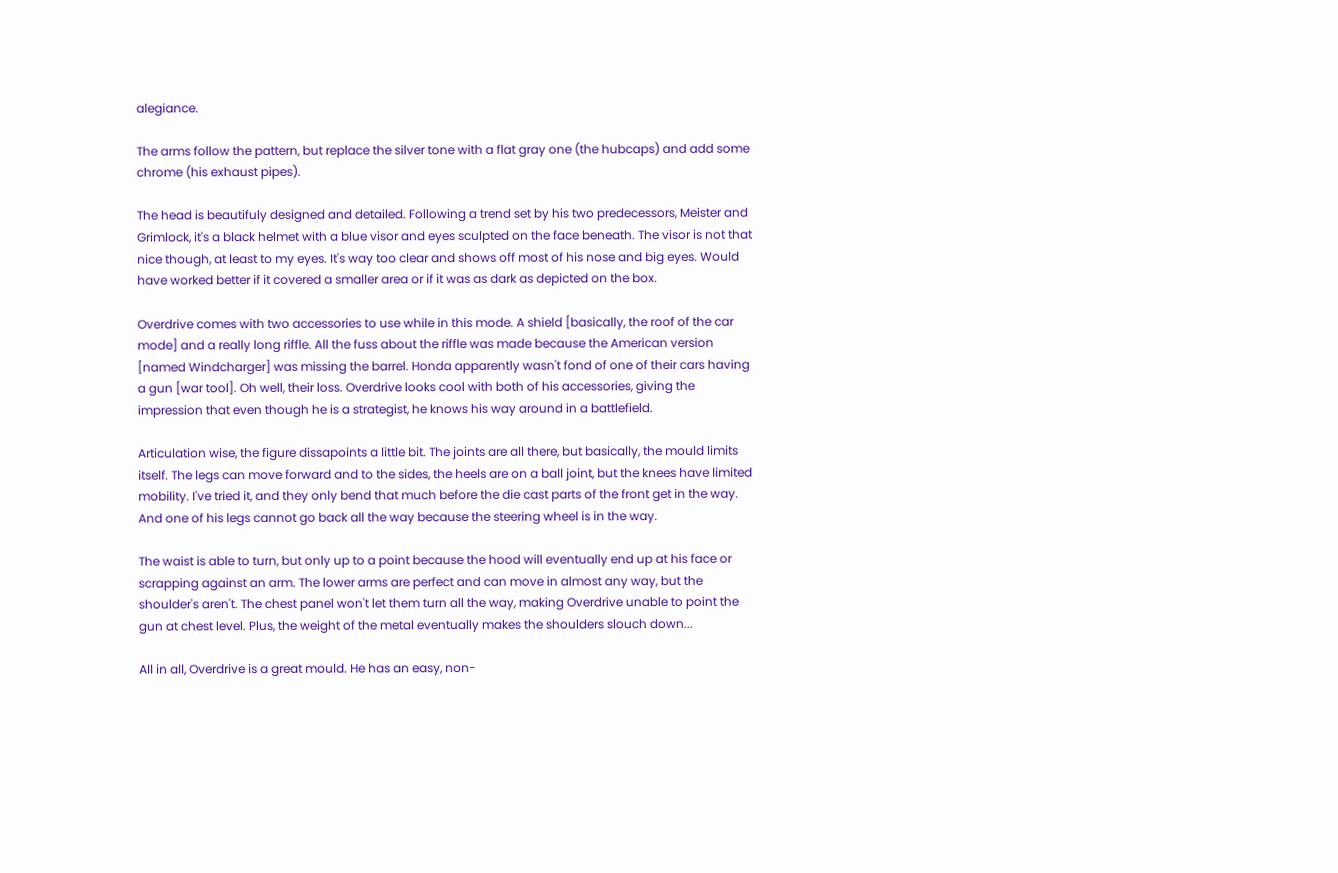alegiance.

The arms follow the pattern, but replace the silver tone with a flat gray one (the hubcaps) and add some chrome (his exhaust pipes).

The head is beautifuly designed and detailed. Following a trend set by his two predecessors, Meister and Grimlock, it's a black helmet with a blue visor and eyes sculpted on the face beneath. The visor is not that nice though, at least to my eyes. It's way too clear and shows off most of his nose and big eyes. Would have worked better if it covered a smaller area or if it was as dark as depicted on the box.

Overdrive comes with two accessories to use while in this mode. A shield [basically, the roof of the car mode] and a really long riffle. All the fuss about the riffle was made because the American version [named Windcharger] was missing the barrel. Honda apparently wasn't fond of one of their cars having a gun [war tool]. Oh well, their loss. Overdrive looks cool with both of his accessories, giving the impression that even though he is a strategist, he knows his way around in a battlefield.

Articulation wise, the figure dissapoints a little bit. The joints are all there, but basically, the mould limits itself. The legs can move forward and to the sides, the heels are on a ball joint, but the knees have limited mobility. I've tried it, and they only bend that much before the die cast parts of the front get in the way. And one of his legs cannot go back all the way because the steering wheel is in the way.

The waist is able to turn, but only up to a point because the hood will eventually end up at his face or scrapping against an arm. The lower arms are perfect and can move in almost any way, but the shoulder's aren't. The chest panel won't let them turn all the way, making Overdrive unable to point the gun at chest level. Plus, the weight of the metal eventually makes the shoulders slouch down...

All in all, Overdrive is a great mould. He has an easy, non-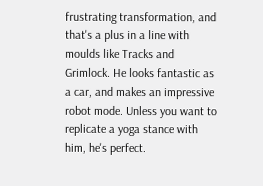frustrating transformation, and that's a plus in a line with moulds like Tracks and Grimlock. He looks fantastic as a car, and makes an impressive robot mode. Unless you want to replicate a yoga stance with him, he's perfect.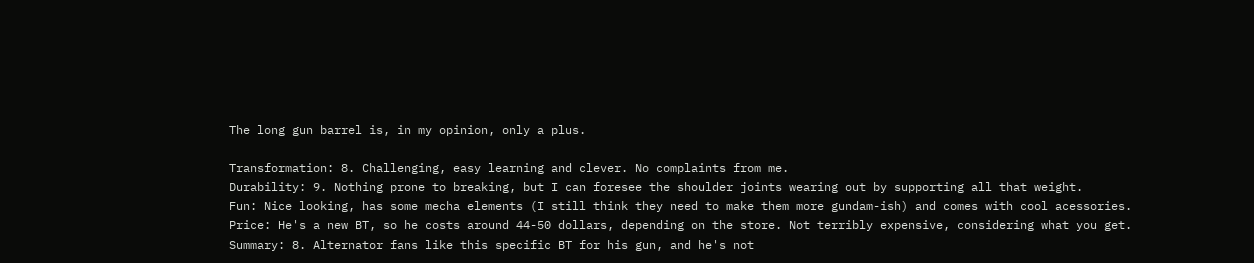The long gun barrel is, in my opinion, only a plus.

Transformation: 8. Challenging, easy learning and clever. No complaints from me.
Durability: 9. Nothing prone to breaking, but I can foresee the shoulder joints wearing out by supporting all that weight.
Fun: Nice looking, has some mecha elements (I still think they need to make them more gundam-ish) and comes with cool acessories.
Price: He's a new BT, so he costs around 44-50 dollars, depending on the store. Not terribly expensive, considering what you get.
Summary: 8. Alternator fans like this specific BT for his gun, and he's not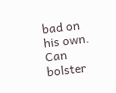bad on his own. Can bolster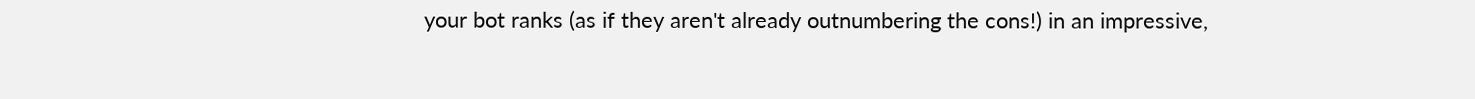your bot ranks (as if they aren't already outnumbering the cons!) in an impressive,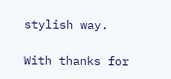stylish way.

With thanks for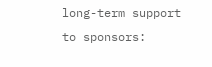long-term support to sponsors: